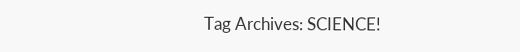Tag Archives: SCIENCE!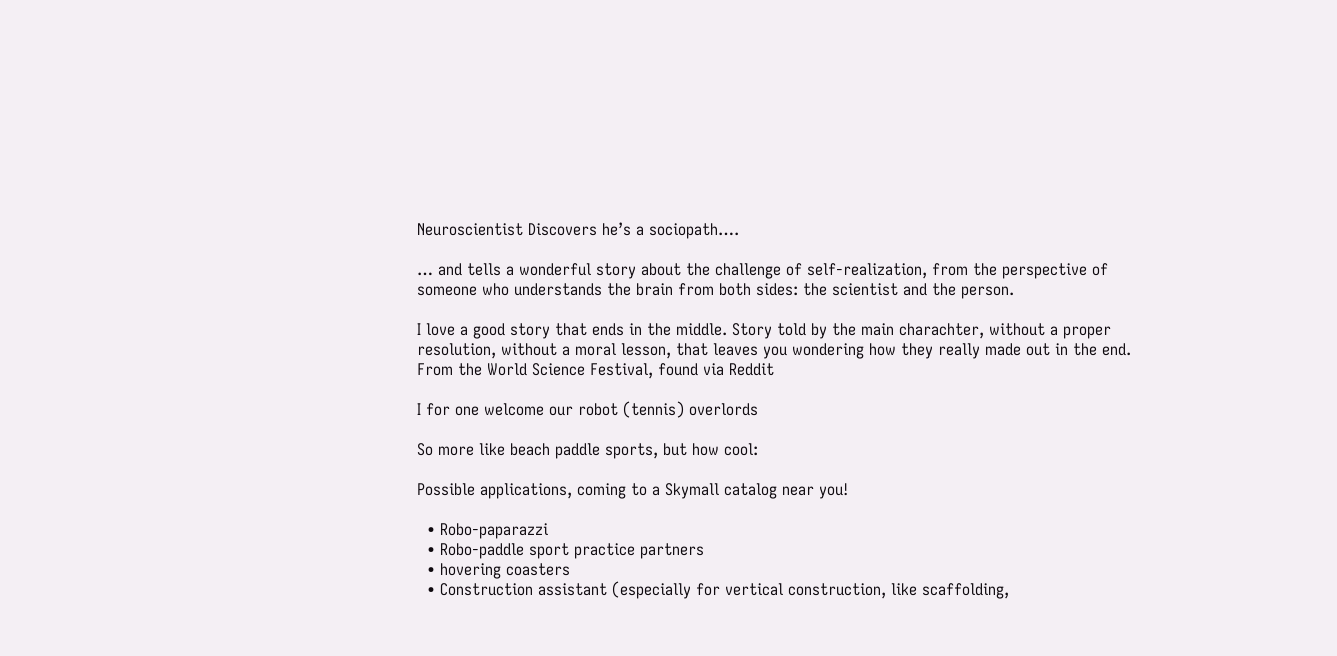Neuroscientist Discovers he’s a sociopath….

… and tells a wonderful story about the challenge of self-realization, from the perspective of someone who understands the brain from both sides: the scientist and the person.

I love a good story that ends in the middle. Story told by the main charachter, without a proper resolution, without a moral lesson, that leaves you wondering how they really made out in the end.
From the World Science Festival, found via Reddit

I for one welcome our robot (tennis) overlords

So more like beach paddle sports, but how cool:

Possible applications, coming to a Skymall catalog near you!

  • Robo-paparazzi
  • Robo-paddle sport practice partners
  • hovering coasters
  • Construction assistant (especially for vertical construction, like scaffolding,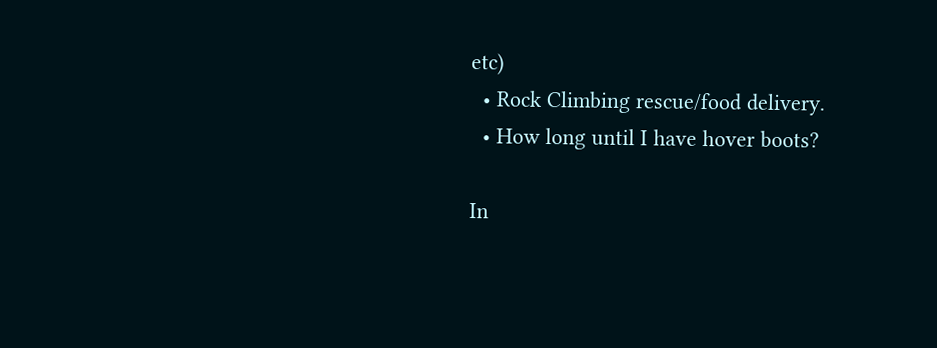etc)
  • Rock Climbing rescue/food delivery.
  • How long until I have hover boots?

In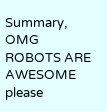Summary, OMG ROBOTS ARE AWESOME please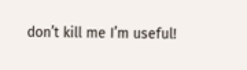don’t kill me I’m useful!